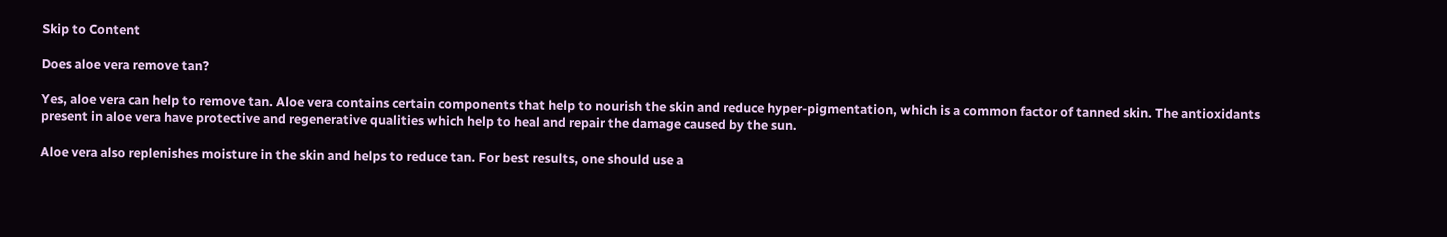Skip to Content

Does aloe vera remove tan?

Yes, aloe vera can help to remove tan. Aloe vera contains certain components that help to nourish the skin and reduce hyper-pigmentation, which is a common factor of tanned skin. The antioxidants present in aloe vera have protective and regenerative qualities which help to heal and repair the damage caused by the sun.

Aloe vera also replenishes moisture in the skin and helps to reduce tan. For best results, one should use a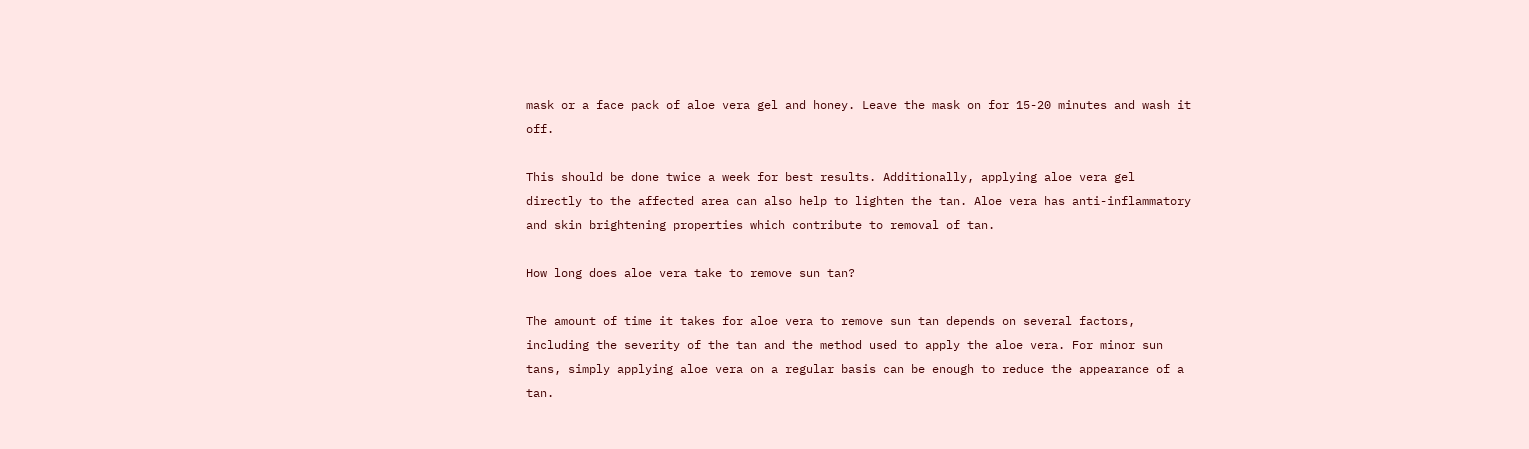mask or a face pack of aloe vera gel and honey. Leave the mask on for 15-20 minutes and wash it off.

This should be done twice a week for best results. Additionally, applying aloe vera gel directly to the affected area can also help to lighten the tan. Aloe vera has anti-inflammatory and skin brightening properties which contribute to removal of tan.

How long does aloe vera take to remove sun tan?

The amount of time it takes for aloe vera to remove sun tan depends on several factors, including the severity of the tan and the method used to apply the aloe vera. For minor sun tans, simply applying aloe vera on a regular basis can be enough to reduce the appearance of a tan.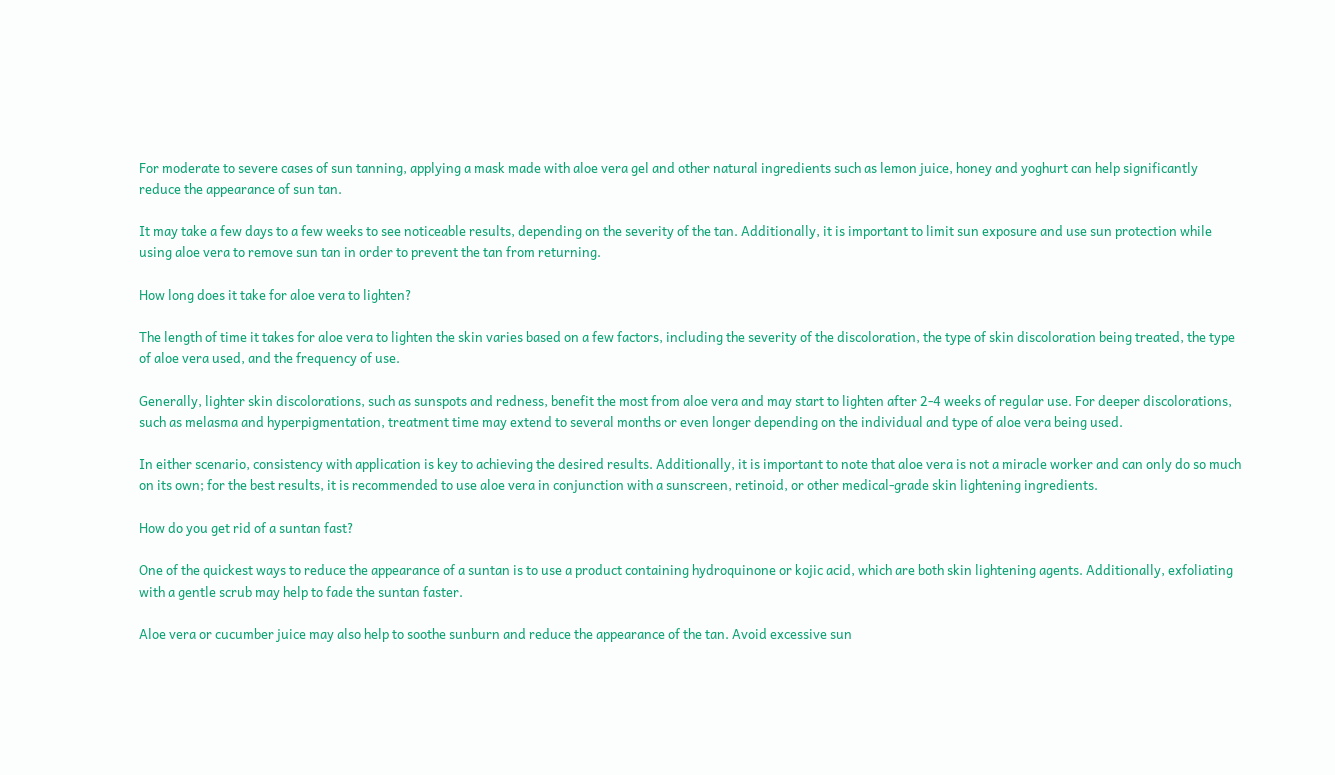For moderate to severe cases of sun tanning, applying a mask made with aloe vera gel and other natural ingredients such as lemon juice, honey and yoghurt can help significantly reduce the appearance of sun tan.

It may take a few days to a few weeks to see noticeable results, depending on the severity of the tan. Additionally, it is important to limit sun exposure and use sun protection while using aloe vera to remove sun tan in order to prevent the tan from returning.

How long does it take for aloe vera to lighten?

The length of time it takes for aloe vera to lighten the skin varies based on a few factors, including the severity of the discoloration, the type of skin discoloration being treated, the type of aloe vera used, and the frequency of use.

Generally, lighter skin discolorations, such as sunspots and redness, benefit the most from aloe vera and may start to lighten after 2-4 weeks of regular use. For deeper discolorations, such as melasma and hyperpigmentation, treatment time may extend to several months or even longer depending on the individual and type of aloe vera being used.

In either scenario, consistency with application is key to achieving the desired results. Additionally, it is important to note that aloe vera is not a miracle worker and can only do so much on its own; for the best results, it is recommended to use aloe vera in conjunction with a sunscreen, retinoid, or other medical-grade skin lightening ingredients.

How do you get rid of a suntan fast?

One of the quickest ways to reduce the appearance of a suntan is to use a product containing hydroquinone or kojic acid, which are both skin lightening agents. Additionally, exfoliating with a gentle scrub may help to fade the suntan faster.

Aloe vera or cucumber juice may also help to soothe sunburn and reduce the appearance of the tan. Avoid excessive sun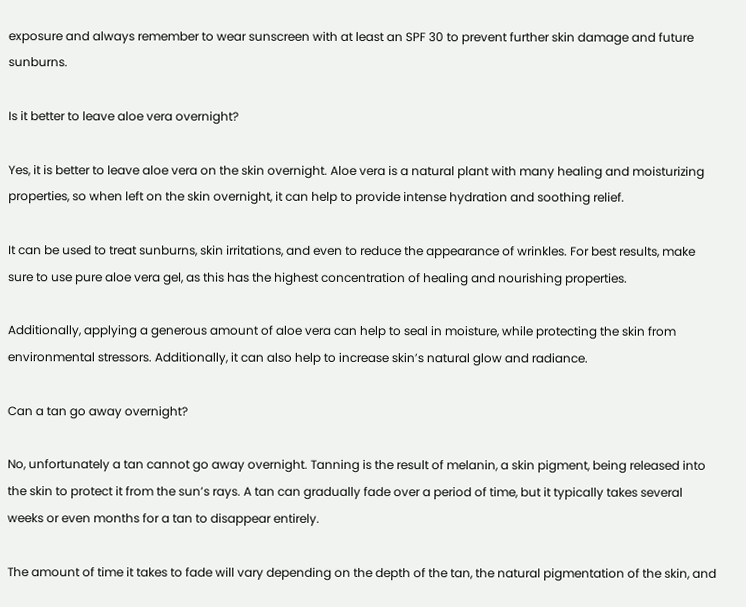exposure and always remember to wear sunscreen with at least an SPF 30 to prevent further skin damage and future sunburns.

Is it better to leave aloe vera overnight?

Yes, it is better to leave aloe vera on the skin overnight. Aloe vera is a natural plant with many healing and moisturizing properties, so when left on the skin overnight, it can help to provide intense hydration and soothing relief.

It can be used to treat sunburns, skin irritations, and even to reduce the appearance of wrinkles. For best results, make sure to use pure aloe vera gel, as this has the highest concentration of healing and nourishing properties.

Additionally, applying a generous amount of aloe vera can help to seal in moisture, while protecting the skin from environmental stressors. Additionally, it can also help to increase skin’s natural glow and radiance.

Can a tan go away overnight?

No, unfortunately a tan cannot go away overnight. Tanning is the result of melanin, a skin pigment, being released into the skin to protect it from the sun’s rays. A tan can gradually fade over a period of time, but it typically takes several weeks or even months for a tan to disappear entirely.

The amount of time it takes to fade will vary depending on the depth of the tan, the natural pigmentation of the skin, and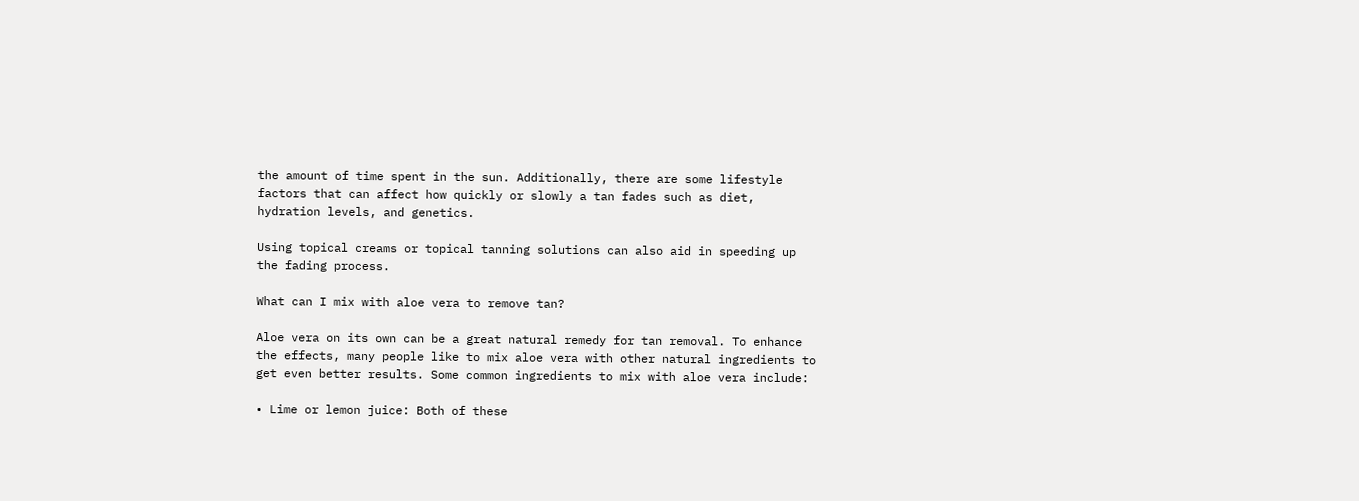the amount of time spent in the sun. Additionally, there are some lifestyle factors that can affect how quickly or slowly a tan fades such as diet, hydration levels, and genetics.

Using topical creams or topical tanning solutions can also aid in speeding up the fading process.

What can I mix with aloe vera to remove tan?

Aloe vera on its own can be a great natural remedy for tan removal. To enhance the effects, many people like to mix aloe vera with other natural ingredients to get even better results. Some common ingredients to mix with aloe vera include:

• Lime or lemon juice: Both of these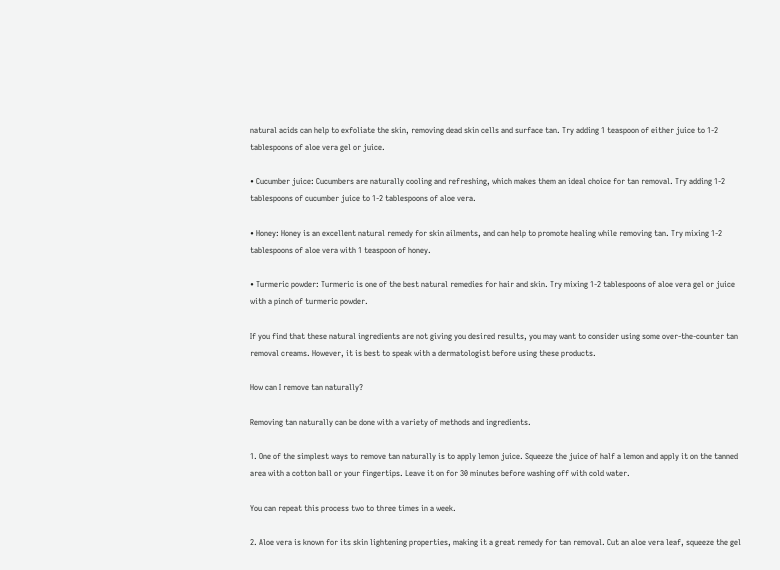natural acids can help to exfoliate the skin, removing dead skin cells and surface tan. Try adding 1 teaspoon of either juice to 1-2 tablespoons of aloe vera gel or juice.

• Cucumber juice: Cucumbers are naturally cooling and refreshing, which makes them an ideal choice for tan removal. Try adding 1-2 tablespoons of cucumber juice to 1-2 tablespoons of aloe vera.

• Honey: Honey is an excellent natural remedy for skin ailments, and can help to promote healing while removing tan. Try mixing 1-2 tablespoons of aloe vera with 1 teaspoon of honey.

• Turmeric powder: Turmeric is one of the best natural remedies for hair and skin. Try mixing 1-2 tablespoons of aloe vera gel or juice with a pinch of turmeric powder.

If you find that these natural ingredients are not giving you desired results, you may want to consider using some over-the-counter tan removal creams. However, it is best to speak with a dermatologist before using these products.

How can I remove tan naturally?

Removing tan naturally can be done with a variety of methods and ingredients.

1. One of the simplest ways to remove tan naturally is to apply lemon juice. Squeeze the juice of half a lemon and apply it on the tanned area with a cotton ball or your fingertips. Leave it on for 30 minutes before washing off with cold water.

You can repeat this process two to three times in a week.

2. Aloe vera is known for its skin lightening properties, making it a great remedy for tan removal. Cut an aloe vera leaf, squeeze the gel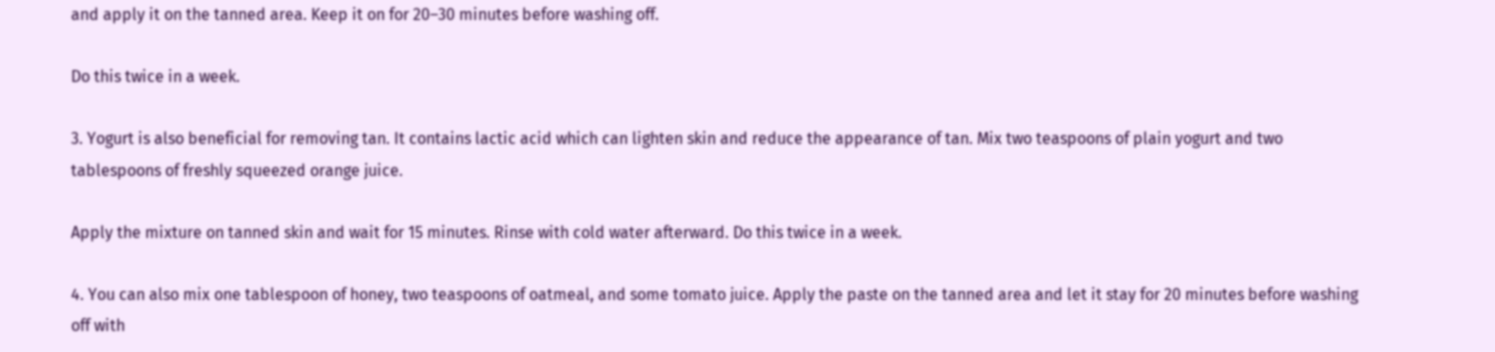and apply it on the tanned area. Keep it on for 20–30 minutes before washing off.

Do this twice in a week.

3. Yogurt is also beneficial for removing tan. It contains lactic acid which can lighten skin and reduce the appearance of tan. Mix two teaspoons of plain yogurt and two tablespoons of freshly squeezed orange juice.

Apply the mixture on tanned skin and wait for 15 minutes. Rinse with cold water afterward. Do this twice in a week.

4. You can also mix one tablespoon of honey, two teaspoons of oatmeal, and some tomato juice. Apply the paste on the tanned area and let it stay for 20 minutes before washing off with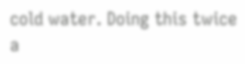cold water. Doing this twice a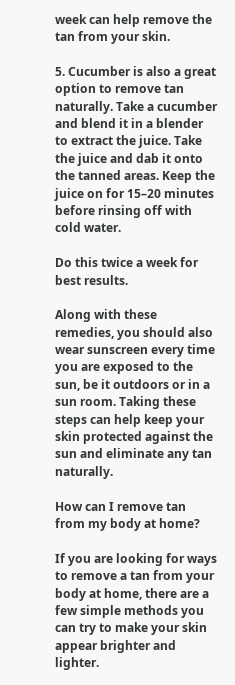week can help remove the tan from your skin.

5. Cucumber is also a great option to remove tan naturally. Take a cucumber and blend it in a blender to extract the juice. Take the juice and dab it onto the tanned areas. Keep the juice on for 15–20 minutes before rinsing off with cold water.

Do this twice a week for best results.

Along with these remedies, you should also wear sunscreen every time you are exposed to the sun, be it outdoors or in a sun room. Taking these steps can help keep your skin protected against the sun and eliminate any tan naturally.

How can I remove tan from my body at home?

If you are looking for ways to remove a tan from your body at home, there are a few simple methods you can try to make your skin appear brighter and lighter.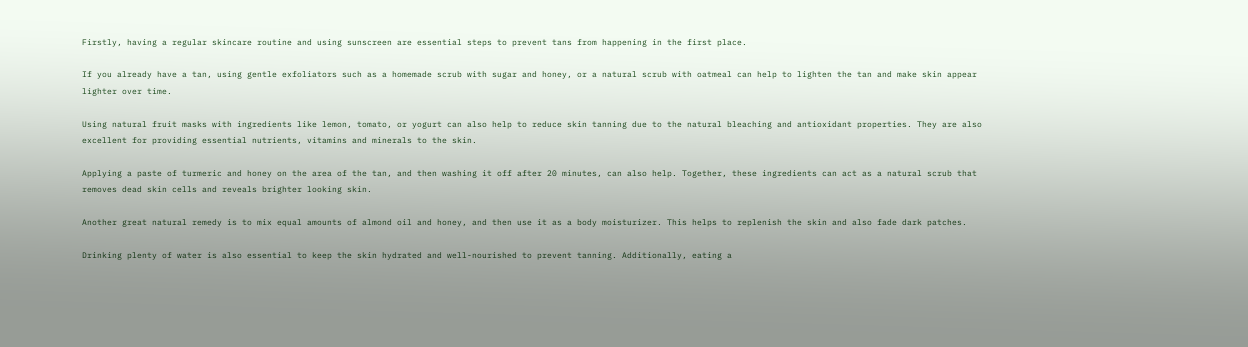Firstly, having a regular skincare routine and using sunscreen are essential steps to prevent tans from happening in the first place.

If you already have a tan, using gentle exfoliators such as a homemade scrub with sugar and honey, or a natural scrub with oatmeal can help to lighten the tan and make skin appear lighter over time.

Using natural fruit masks with ingredients like lemon, tomato, or yogurt can also help to reduce skin tanning due to the natural bleaching and antioxidant properties. They are also excellent for providing essential nutrients, vitamins and minerals to the skin.

Applying a paste of turmeric and honey on the area of the tan, and then washing it off after 20 minutes, can also help. Together, these ingredients can act as a natural scrub that removes dead skin cells and reveals brighter looking skin.

Another great natural remedy is to mix equal amounts of almond oil and honey, and then use it as a body moisturizer. This helps to replenish the skin and also fade dark patches.

Drinking plenty of water is also essential to keep the skin hydrated and well-nourished to prevent tanning. Additionally, eating a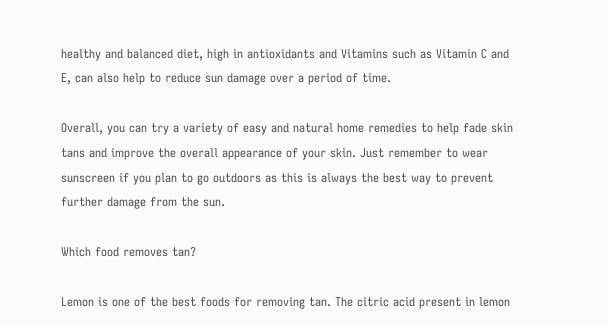healthy and balanced diet, high in antioxidants and Vitamins such as Vitamin C and E, can also help to reduce sun damage over a period of time.

Overall, you can try a variety of easy and natural home remedies to help fade skin tans and improve the overall appearance of your skin. Just remember to wear sunscreen if you plan to go outdoors as this is always the best way to prevent further damage from the sun.

Which food removes tan?

Lemon is one of the best foods for removing tan. The citric acid present in lemon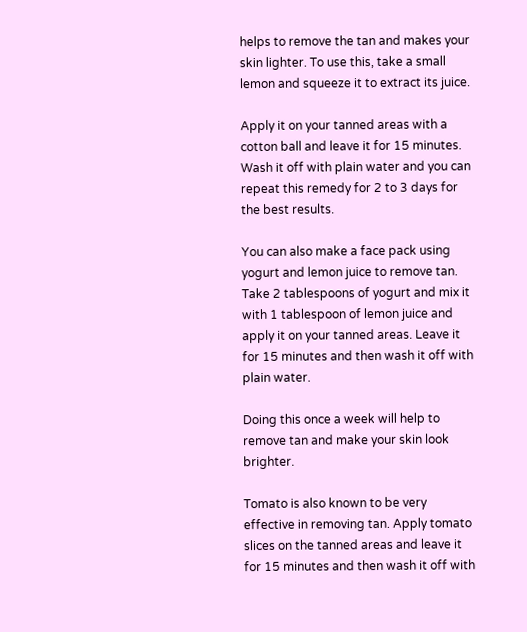helps to remove the tan and makes your skin lighter. To use this, take a small lemon and squeeze it to extract its juice.

Apply it on your tanned areas with a cotton ball and leave it for 15 minutes. Wash it off with plain water and you can repeat this remedy for 2 to 3 days for the best results.

You can also make a face pack using yogurt and lemon juice to remove tan. Take 2 tablespoons of yogurt and mix it with 1 tablespoon of lemon juice and apply it on your tanned areas. Leave it for 15 minutes and then wash it off with plain water.

Doing this once a week will help to remove tan and make your skin look brighter.

Tomato is also known to be very effective in removing tan. Apply tomato slices on the tanned areas and leave it for 15 minutes and then wash it off with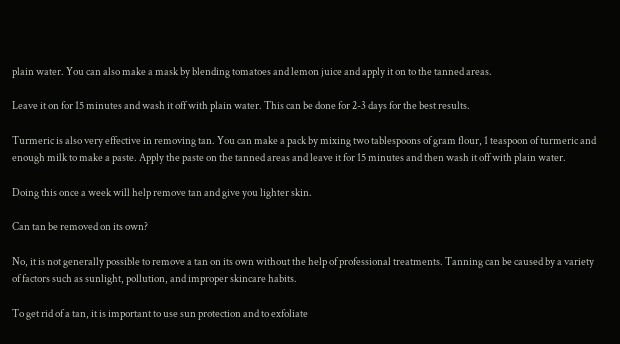plain water. You can also make a mask by blending tomatoes and lemon juice and apply it on to the tanned areas.

Leave it on for 15 minutes and wash it off with plain water. This can be done for 2-3 days for the best results.

Turmeric is also very effective in removing tan. You can make a pack by mixing two tablespoons of gram flour, 1 teaspoon of turmeric and enough milk to make a paste. Apply the paste on the tanned areas and leave it for 15 minutes and then wash it off with plain water.

Doing this once a week will help remove tan and give you lighter skin.

Can tan be removed on its own?

No, it is not generally possible to remove a tan on its own without the help of professional treatments. Tanning can be caused by a variety of factors such as sunlight, pollution, and improper skincare habits.

To get rid of a tan, it is important to use sun protection and to exfoliate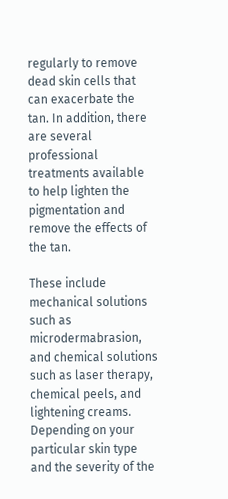regularly to remove dead skin cells that can exacerbate the tan. In addition, there are several professional treatments available to help lighten the pigmentation and remove the effects of the tan.

These include mechanical solutions such as microdermabrasion, and chemical solutions such as laser therapy, chemical peels, and lightening creams. Depending on your particular skin type and the severity of the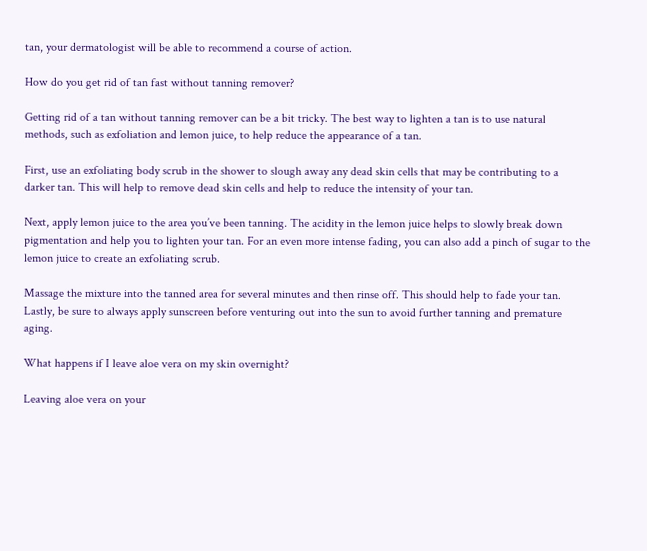tan, your dermatologist will be able to recommend a course of action.

How do you get rid of tan fast without tanning remover?

Getting rid of a tan without tanning remover can be a bit tricky. The best way to lighten a tan is to use natural methods, such as exfoliation and lemon juice, to help reduce the appearance of a tan.

First, use an exfoliating body scrub in the shower to slough away any dead skin cells that may be contributing to a darker tan. This will help to remove dead skin cells and help to reduce the intensity of your tan.

Next, apply lemon juice to the area you’ve been tanning. The acidity in the lemon juice helps to slowly break down pigmentation and help you to lighten your tan. For an even more intense fading, you can also add a pinch of sugar to the lemon juice to create an exfoliating scrub.

Massage the mixture into the tanned area for several minutes and then rinse off. This should help to fade your tan. Lastly, be sure to always apply sunscreen before venturing out into the sun to avoid further tanning and premature aging.

What happens if I leave aloe vera on my skin overnight?

Leaving aloe vera on your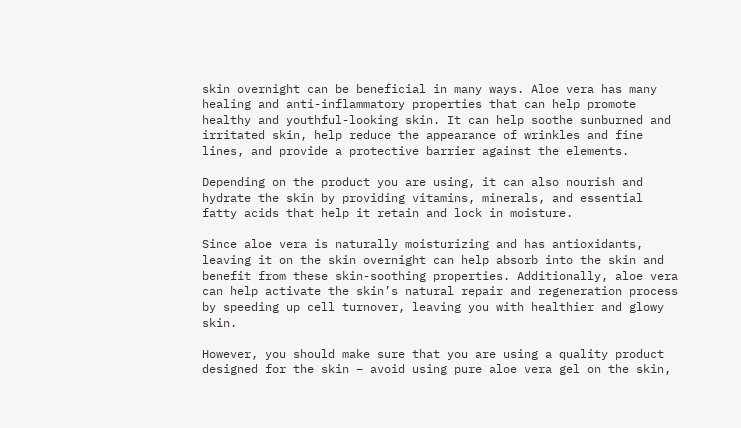skin overnight can be beneficial in many ways. Aloe vera has many healing and anti-inflammatory properties that can help promote healthy and youthful-looking skin. It can help soothe sunburned and irritated skin, help reduce the appearance of wrinkles and fine lines, and provide a protective barrier against the elements.

Depending on the product you are using, it can also nourish and hydrate the skin by providing vitamins, minerals, and essential fatty acids that help it retain and lock in moisture.

Since aloe vera is naturally moisturizing and has antioxidants, leaving it on the skin overnight can help absorb into the skin and benefit from these skin-soothing properties. Additionally, aloe vera can help activate the skin’s natural repair and regeneration process by speeding up cell turnover, leaving you with healthier and glowy skin.

However, you should make sure that you are using a quality product designed for the skin – avoid using pure aloe vera gel on the skin,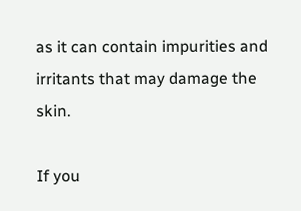as it can contain impurities and irritants that may damage the skin.

If you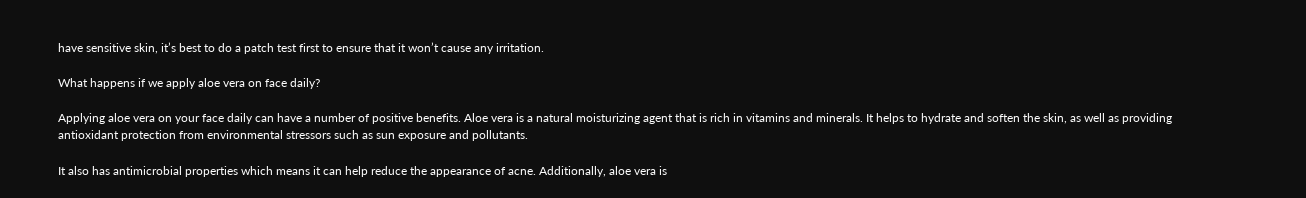have sensitive skin, it’s best to do a patch test first to ensure that it won’t cause any irritation.

What happens if we apply aloe vera on face daily?

Applying aloe vera on your face daily can have a number of positive benefits. Aloe vera is a natural moisturizing agent that is rich in vitamins and minerals. It helps to hydrate and soften the skin, as well as providing antioxidant protection from environmental stressors such as sun exposure and pollutants.

It also has antimicrobial properties which means it can help reduce the appearance of acne. Additionally, aloe vera is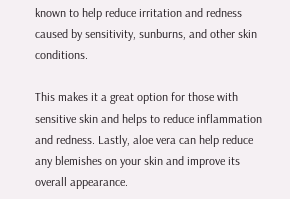known to help reduce irritation and redness caused by sensitivity, sunburns, and other skin conditions.

This makes it a great option for those with sensitive skin and helps to reduce inflammation and redness. Lastly, aloe vera can help reduce any blemishes on your skin and improve its overall appearance.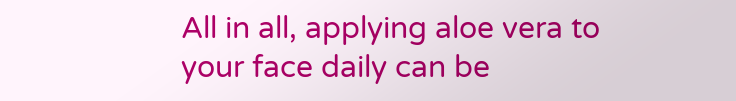All in all, applying aloe vera to your face daily can be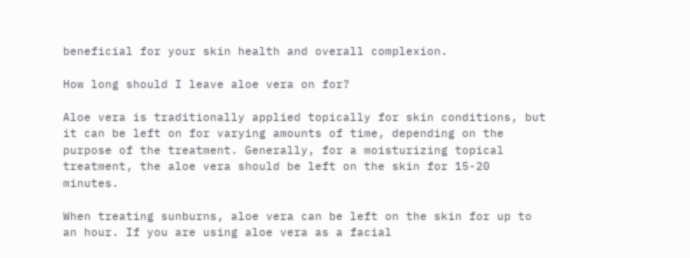beneficial for your skin health and overall complexion.

How long should I leave aloe vera on for?

Aloe vera is traditionally applied topically for skin conditions, but it can be left on for varying amounts of time, depending on the purpose of the treatment. Generally, for a moisturizing topical treatment, the aloe vera should be left on the skin for 15-20 minutes.

When treating sunburns, aloe vera can be left on the skin for up to an hour. If you are using aloe vera as a facial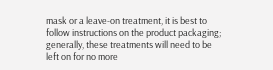mask or a leave-on treatment, it is best to follow instructions on the product packaging; generally, these treatments will need to be left on for no more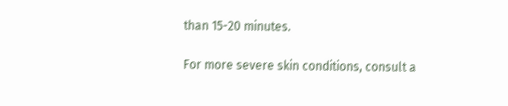than 15-20 minutes.

For more severe skin conditions, consult a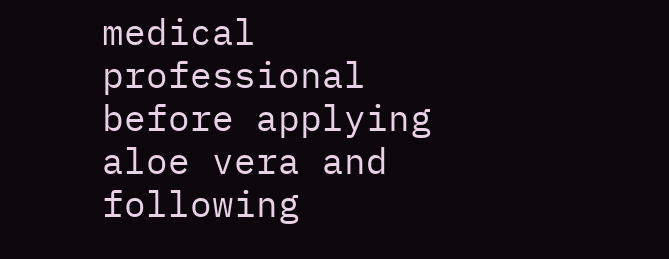medical professional before applying aloe vera and following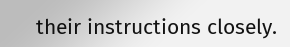their instructions closely.